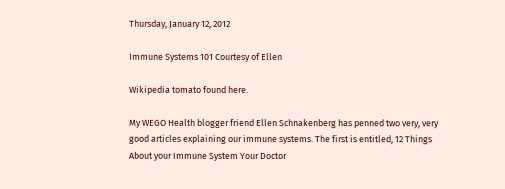Thursday, January 12, 2012

Immune Systems 101 Courtesy of Ellen

Wikipedia tomato found here.

My WEGO Health blogger friend Ellen Schnakenberg has penned two very, very good articles explaining our immune systems. The first is entitled, 12 Things About your Immune System Your Doctor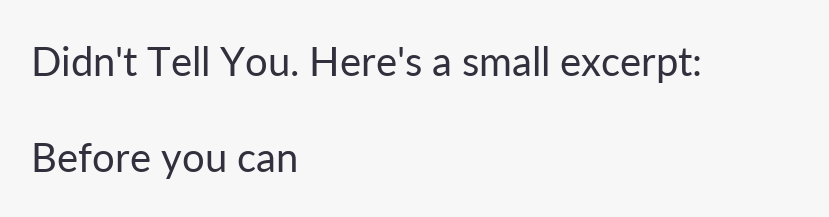Didn't Tell You. Here's a small excerpt:

Before you can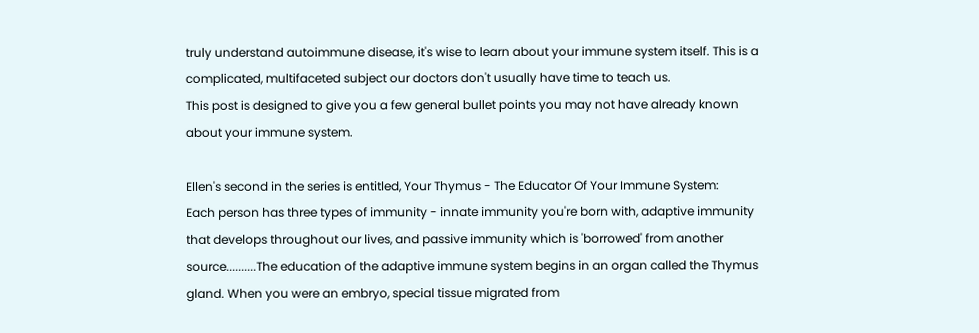truly understand autoimmune disease, it's wise to learn about your immune system itself. This is a complicated, multifaceted subject our doctors don't usually have time to teach us.
This post is designed to give you a few general bullet points you may not have already known about your immune system.

Ellen's second in the series is entitled, Your Thymus - The Educator Of Your Immune System:
Each person has three types of immunity - innate immunity you're born with, adaptive immunity that develops throughout our lives, and passive immunity which is 'borrowed' from another source..........The education of the adaptive immune system begins in an organ called the Thymus gland. When you were an embryo, special tissue migrated from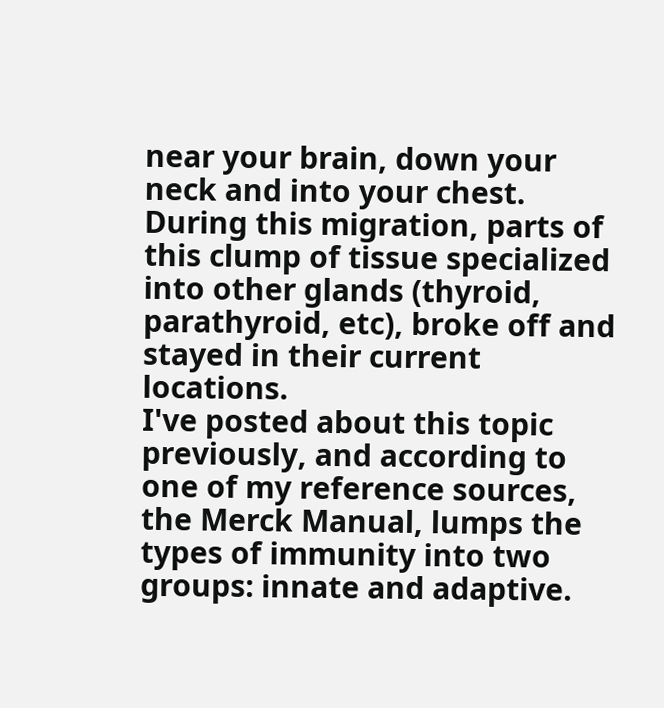near your brain, down your neck and into your chest. During this migration, parts of this clump of tissue specialized into other glands (thyroid, parathyroid, etc), broke off and stayed in their current locations.
I've posted about this topic previously, and according to one of my reference sources, the Merck Manual, lumps the types of immunity into two groups: innate and adaptive.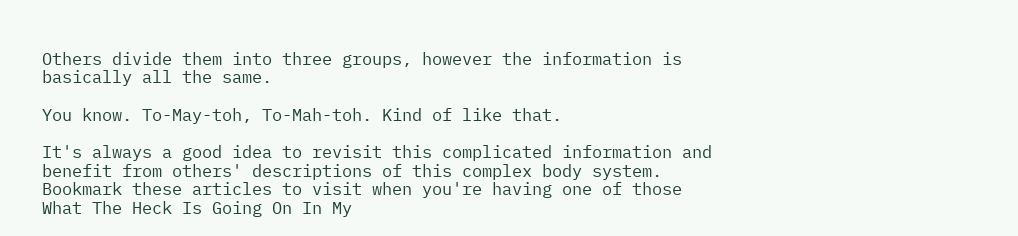Others divide them into three groups, however the information is basically all the same.

You know. To-May-toh, To-Mah-toh. Kind of like that.

It's always a good idea to revisit this complicated information and benefit from others' descriptions of this complex body system. Bookmark these articles to visit when you're having one of those What The Heck Is Going On In My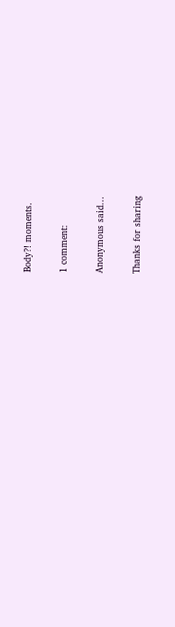Body?! moments.

1 comment:

Anonymous said...

Thanks for sharing